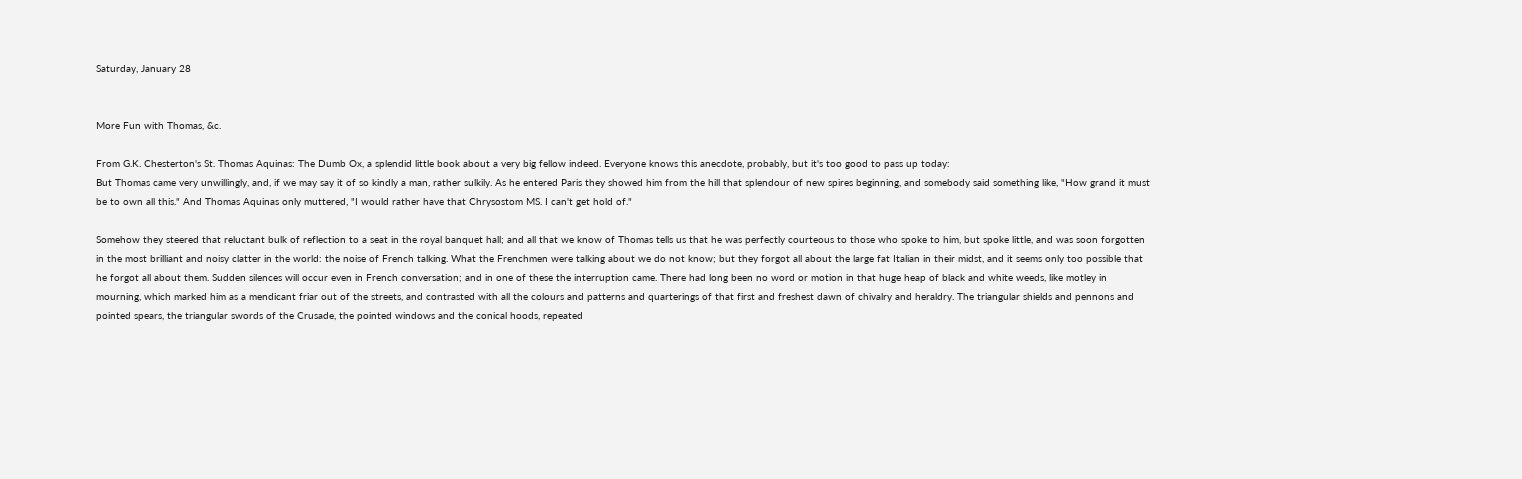Saturday, January 28


More Fun with Thomas, &c.

From G.K. Chesterton's St. Thomas Aquinas: The Dumb Ox, a splendid little book about a very big fellow indeed. Everyone knows this anecdote, probably, but it's too good to pass up today:
But Thomas came very unwillingly, and, if we may say it of so kindly a man, rather sulkily. As he entered Paris they showed him from the hill that splendour of new spires beginning, and somebody said something like, "How grand it must be to own all this." And Thomas Aquinas only muttered, "I would rather have that Chrysostom MS. I can't get hold of."

Somehow they steered that reluctant bulk of reflection to a seat in the royal banquet hall; and all that we know of Thomas tells us that he was perfectly courteous to those who spoke to him, but spoke little, and was soon forgotten in the most brilliant and noisy clatter in the world: the noise of French talking. What the Frenchmen were talking about we do not know; but they forgot all about the large fat Italian in their midst, and it seems only too possible that he forgot all about them. Sudden silences will occur even in French conversation; and in one of these the interruption came. There had long been no word or motion in that huge heap of black and white weeds, like motley in mourning, which marked him as a mendicant friar out of the streets, and contrasted with all the colours and patterns and quarterings of that first and freshest dawn of chivalry and heraldry. The triangular shields and pennons and pointed spears, the triangular swords of the Crusade, the pointed windows and the conical hoods, repeated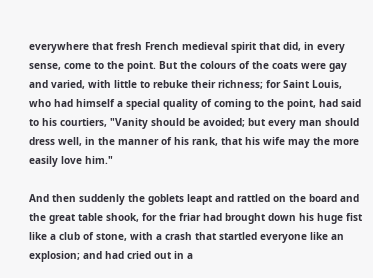everywhere that fresh French medieval spirit that did, in every sense, come to the point. But the colours of the coats were gay and varied, with little to rebuke their richness; for Saint Louis, who had himself a special quality of coming to the point, had said to his courtiers, "Vanity should be avoided; but every man should dress well, in the manner of his rank, that his wife may the more easily love him."

And then suddenly the goblets leapt and rattled on the board and the great table shook, for the friar had brought down his huge fist like a club of stone, with a crash that startled everyone like an explosion; and had cried out in a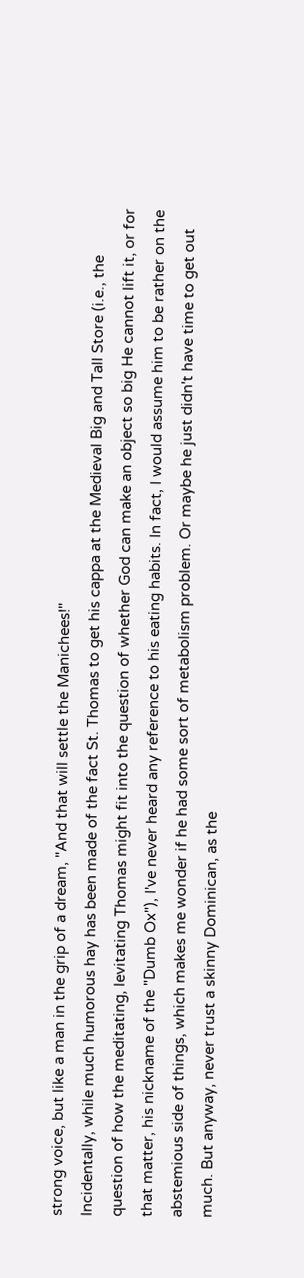strong voice, but like a man in the grip of a dream, "And that will settle the Manichees!"
Incidentally, while much humorous hay has been made of the fact St. Thomas to get his cappa at the Medieval Big and Tall Store (i.e., the question of how the meditating, levitating Thomas might fit into the question of whether God can make an object so big He cannot lift it, or for that matter, his nickname of the "Dumb Ox"), I've never heard any reference to his eating habits. In fact, I would assume him to be rather on the abstemious side of things, which makes me wonder if he had some sort of metabolism problem. Or maybe he just didn't have time to get out much. But anyway, never trust a skinny Dominican, as the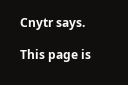Cnytr says.

This page is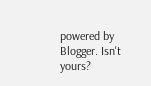powered by Blogger. Isn't yours?